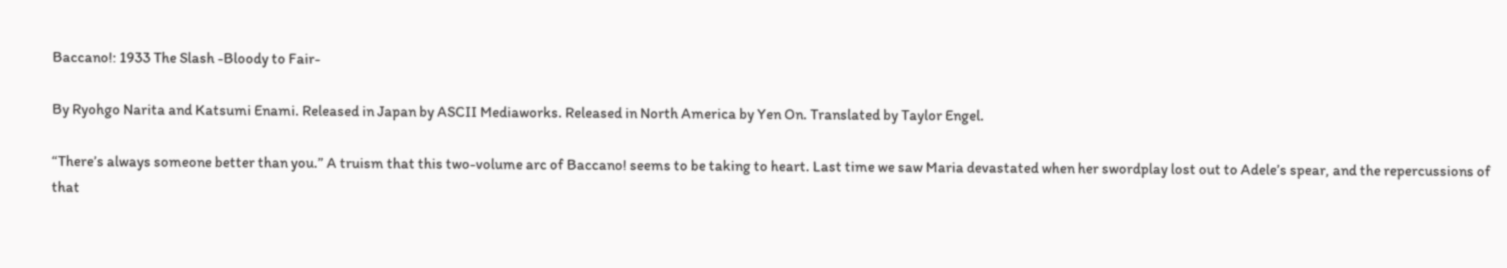Baccano!: 1933 The Slash -Bloody to Fair-

By Ryohgo Narita and Katsumi Enami. Released in Japan by ASCII Mediaworks. Released in North America by Yen On. Translated by Taylor Engel.

“There’s always someone better than you.” A truism that this two-volume arc of Baccano! seems to be taking to heart. Last time we saw Maria devastated when her swordplay lost out to Adele’s spear, and the repercussions of that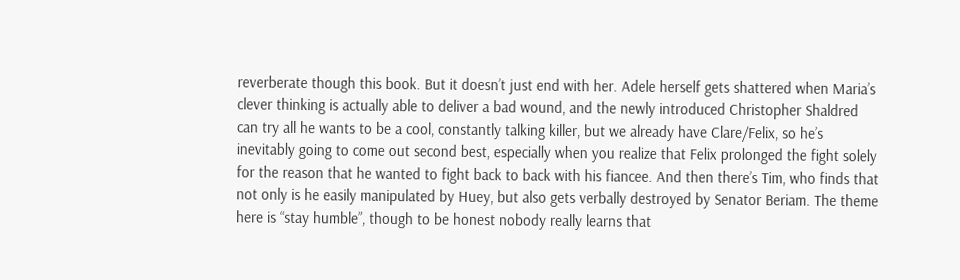reverberate though this book. But it doesn’t just end with her. Adele herself gets shattered when Maria’s clever thinking is actually able to deliver a bad wound, and the newly introduced Christopher Shaldred can try all he wants to be a cool, constantly talking killer, but we already have Clare/Felix, so he’s inevitably going to come out second best, especially when you realize that Felix prolonged the fight solely for the reason that he wanted to fight back to back with his fiancee. And then there’s Tim, who finds that not only is he easily manipulated by Huey, but also gets verbally destroyed by Senator Beriam. The theme here is “stay humble”, though to be honest nobody really learns that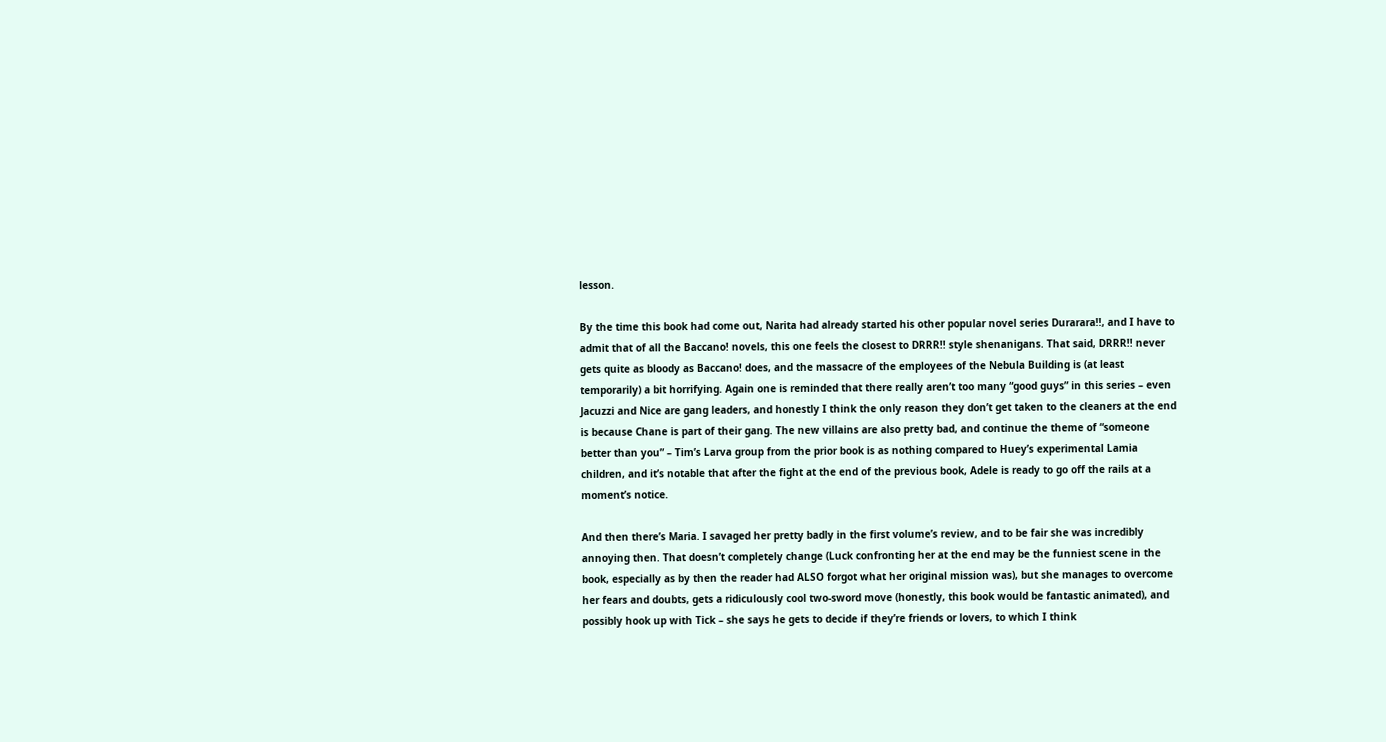lesson.

By the time this book had come out, Narita had already started his other popular novel series Durarara!!, and I have to admit that of all the Baccano! novels, this one feels the closest to DRRR!! style shenanigans. That said, DRRR!! never gets quite as bloody as Baccano! does, and the massacre of the employees of the Nebula Building is (at least temporarily) a bit horrifying. Again one is reminded that there really aren’t too many “good guys” in this series – even Jacuzzi and Nice are gang leaders, and honestly I think the only reason they don’t get taken to the cleaners at the end is because Chane is part of their gang. The new villains are also pretty bad, and continue the theme of “someone better than you” – Tim’s Larva group from the prior book is as nothing compared to Huey’s experimental Lamia children, and it’s notable that after the fight at the end of the previous book, Adele is ready to go off the rails at a moment’s notice.

And then there’s Maria. I savaged her pretty badly in the first volume’s review, and to be fair she was incredibly annoying then. That doesn’t completely change (Luck confronting her at the end may be the funniest scene in the book, especially as by then the reader had ALSO forgot what her original mission was), but she manages to overcome her fears and doubts, gets a ridiculously cool two-sword move (honestly, this book would be fantastic animated), and possibly hook up with Tick – she says he gets to decide if they’re friends or lovers, to which I think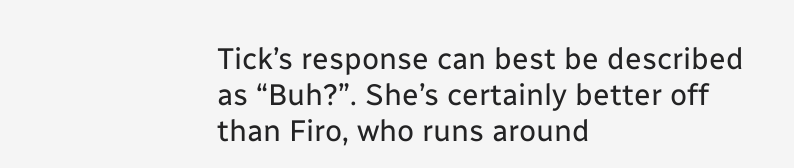Tick’s response can best be described as “Buh?”. She’s certainly better off than Firo, who runs around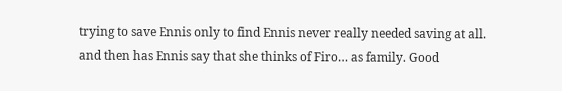trying to save Ennis only to find Ennis never really needed saving at all. and then has Ennis say that she thinks of Firo… as family. Good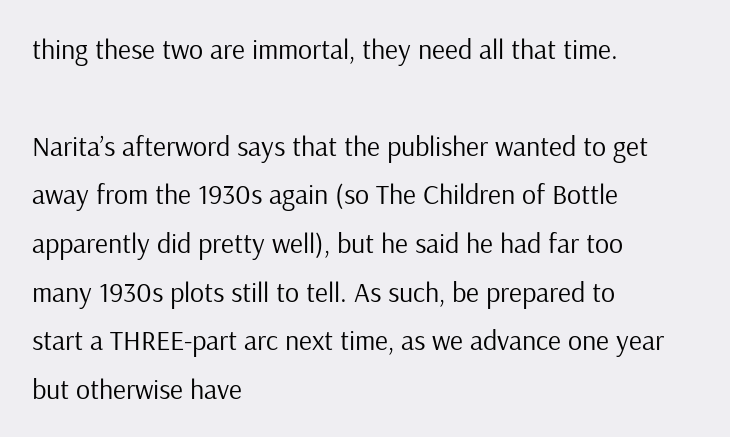thing these two are immortal, they need all that time.

Narita’s afterword says that the publisher wanted to get away from the 1930s again (so The Children of Bottle apparently did pretty well), but he said he had far too many 1930s plots still to tell. As such, be prepared to start a THREE-part arc next time, as we advance one year but otherwise have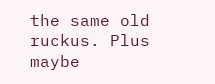the same old ruckus. Plus maybe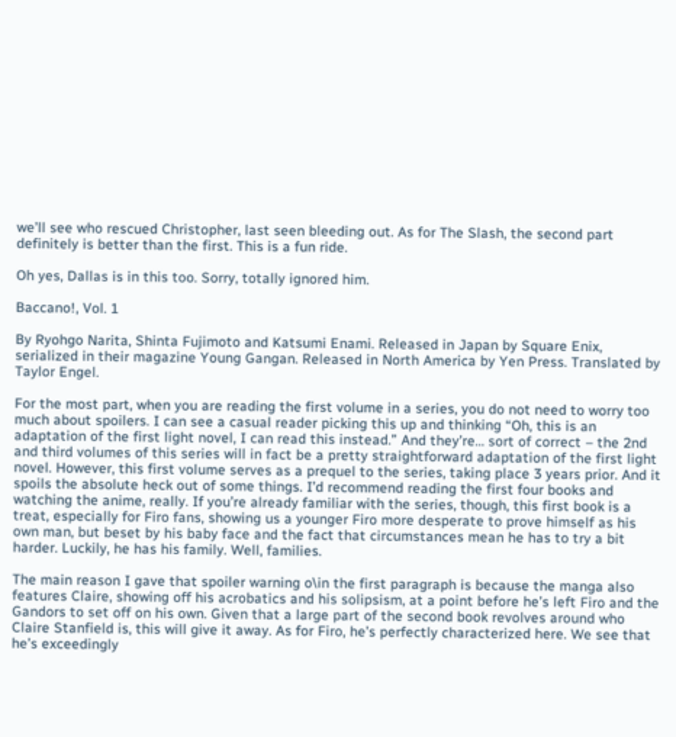we’ll see who rescued Christopher, last seen bleeding out. As for The Slash, the second part definitely is better than the first. This is a fun ride.

Oh yes, Dallas is in this too. Sorry, totally ignored him.

Baccano!, Vol. 1

By Ryohgo Narita, Shinta Fujimoto and Katsumi Enami. Released in Japan by Square Enix, serialized in their magazine Young Gangan. Released in North America by Yen Press. Translated by Taylor Engel.

For the most part, when you are reading the first volume in a series, you do not need to worry too much about spoilers. I can see a casual reader picking this up and thinking “Oh, this is an adaptation of the first light novel, I can read this instead.” And they’re… sort of correct – the 2nd and third volumes of this series will in fact be a pretty straightforward adaptation of the first light novel. However, this first volume serves as a prequel to the series, taking place 3 years prior. And it spoils the absolute heck out of some things. I’d recommend reading the first four books and watching the anime, really. If you’re already familiar with the series, though, this first book is a treat, especially for Firo fans, showing us a younger Firo more desperate to prove himself as his own man, but beset by his baby face and the fact that circumstances mean he has to try a bit harder. Luckily, he has his family. Well, families.

The main reason I gave that spoiler warning o\in the first paragraph is because the manga also features Claire, showing off his acrobatics and his solipsism, at a point before he’s left Firo and the Gandors to set off on his own. Given that a large part of the second book revolves around who Claire Stanfield is, this will give it away. As for Firo, he’s perfectly characterized here. We see that he’s exceedingly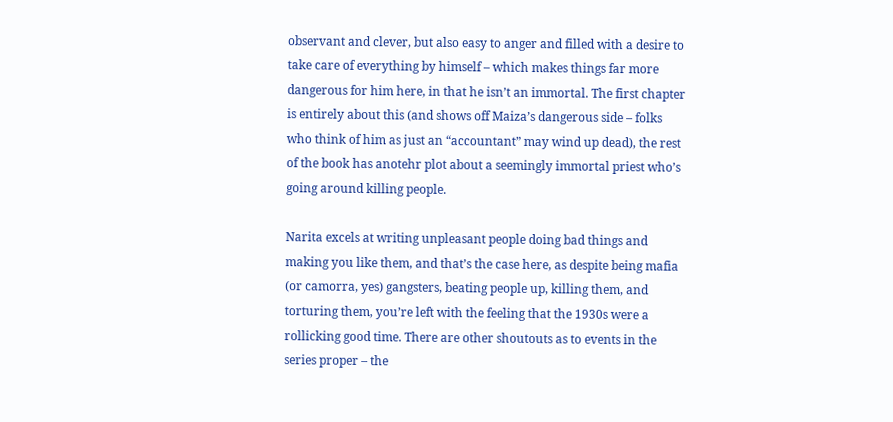observant and clever, but also easy to anger and filled with a desire to take care of everything by himself – which makes things far more dangerous for him here, in that he isn’t an immortal. The first chapter is entirely about this (and shows off Maiza’s dangerous side – folks who think of him as just an “accountant” may wind up dead), the rest of the book has anotehr plot about a seemingly immortal priest who’s going around killing people.

Narita excels at writing unpleasant people doing bad things and making you like them, and that’s the case here, as despite being mafia (or camorra, yes) gangsters, beating people up, killing them, and torturing them, you’re left with the feeling that the 1930s were a rollicking good time. There are other shoutouts as to events in the series proper – the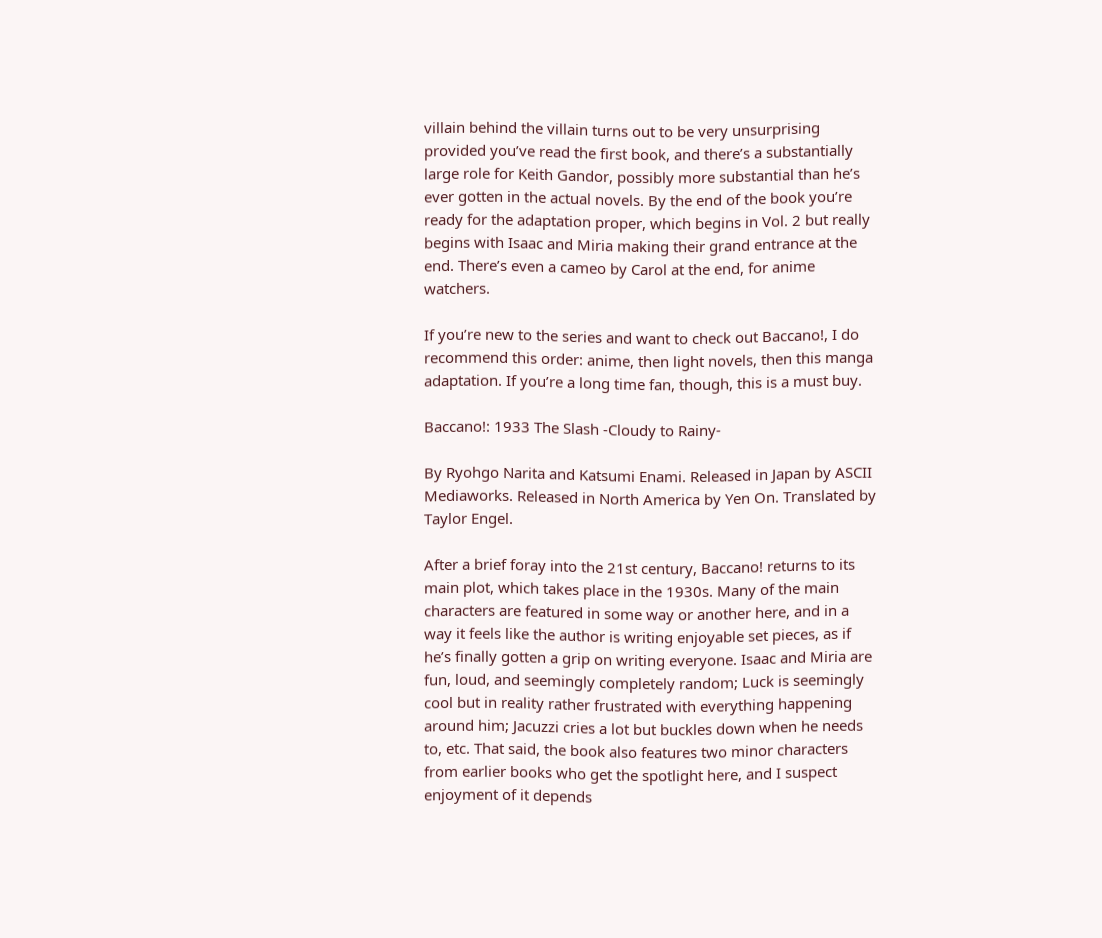villain behind the villain turns out to be very unsurprising provided you’ve read the first book, and there’s a substantially large role for Keith Gandor, possibly more substantial than he’s ever gotten in the actual novels. By the end of the book you’re ready for the adaptation proper, which begins in Vol. 2 but really begins with Isaac and Miria making their grand entrance at the end. There’s even a cameo by Carol at the end, for anime watchers.

If you’re new to the series and want to check out Baccano!, I do recommend this order: anime, then light novels, then this manga adaptation. If you’re a long time fan, though, this is a must buy.

Baccano!: 1933 The Slash -Cloudy to Rainy-

By Ryohgo Narita and Katsumi Enami. Released in Japan by ASCII Mediaworks. Released in North America by Yen On. Translated by Taylor Engel.

After a brief foray into the 21st century, Baccano! returns to its main plot, which takes place in the 1930s. Many of the main characters are featured in some way or another here, and in a way it feels like the author is writing enjoyable set pieces, as if he’s finally gotten a grip on writing everyone. Isaac and Miria are fun, loud, and seemingly completely random; Luck is seemingly cool but in reality rather frustrated with everything happening around him; Jacuzzi cries a lot but buckles down when he needs to, etc. That said, the book also features two minor characters from earlier books who get the spotlight here, and I suspect enjoyment of it depends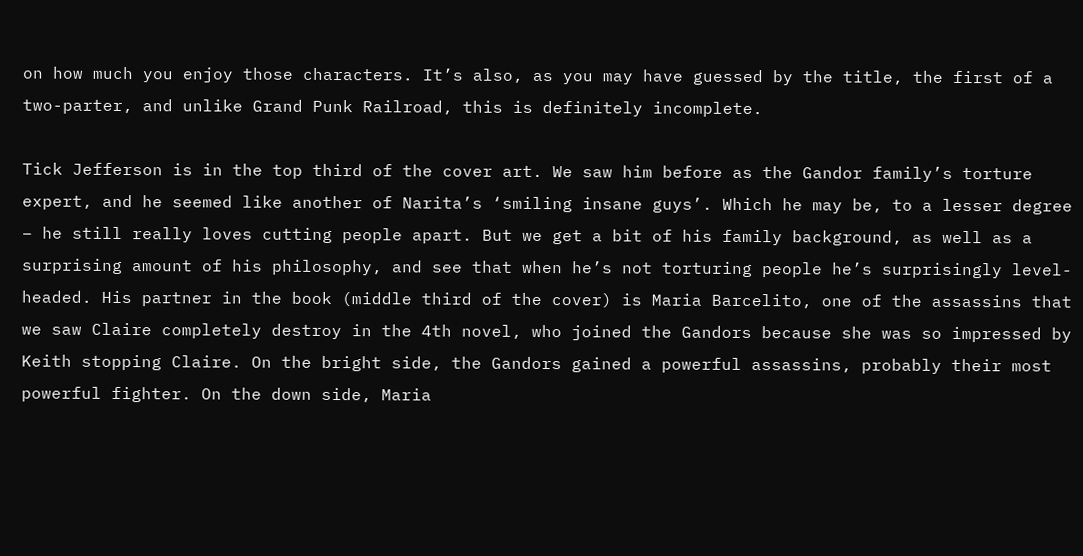on how much you enjoy those characters. It’s also, as you may have guessed by the title, the first of a two-parter, and unlike Grand Punk Railroad, this is definitely incomplete.

Tick Jefferson is in the top third of the cover art. We saw him before as the Gandor family’s torture expert, and he seemed like another of Narita’s ‘smiling insane guys’. Which he may be, to a lesser degree – he still really loves cutting people apart. But we get a bit of his family background, as well as a surprising amount of his philosophy, and see that when he’s not torturing people he’s surprisingly level-headed. His partner in the book (middle third of the cover) is Maria Barcelito, one of the assassins that we saw Claire completely destroy in the 4th novel, who joined the Gandors because she was so impressed by Keith stopping Claire. On the bright side, the Gandors gained a powerful assassins, probably their most powerful fighter. On the down side, Maria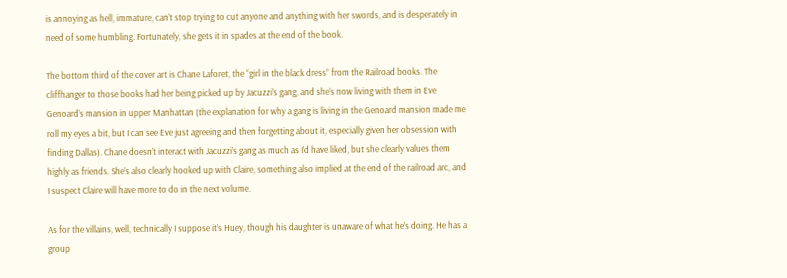is annoying as hell, immature, can’t stop trying to cut anyone and anything with her swords, and is desperately in need of some humbling. Fortunately, she gets it in spades at the end of the book.

The bottom third of the cover art is Chane Laforet, the “girl in the black dress” from the Railroad books. The cliffhanger to those books had her being picked up by Jacuzzi’s gang, and she’s now living with them in Eve Genoard’s mansion in upper Manhattan (the explanation for why a gang is living in the Genoard mansion made me roll my eyes a bit, but I can see Eve just agreeing and then forgetting about it, especially given her obsession with finding Dallas). Chane doesn’t interact with Jacuzzi’s gang as much as I’d have liked, but she clearly values them highly as friends. She’s also clearly hooked up with Claire, something also implied at the end of the railroad arc, and I suspect Claire will have more to do in the next volume.

As for the villains, well, technically I suppose it’s Huey, though his daughter is unaware of what he’s doing. He has a group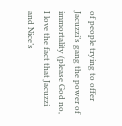of people trying to offer Jacuzzi’s gang the power of immortality (please God no, I love the fact that Jacuzzi and Nice’s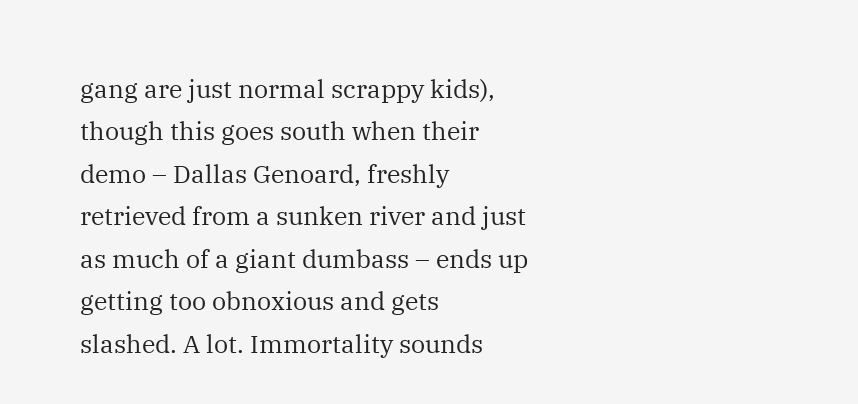gang are just normal scrappy kids), though this goes south when their demo – Dallas Genoard, freshly retrieved from a sunken river and just as much of a giant dumbass – ends up getting too obnoxious and gets slashed. A lot. Immortality sounds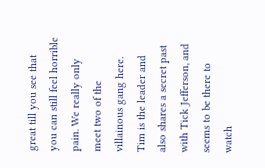great till you see that you can still feel horrible pain. We really only meet two of the villainous gang here. Tim is the leader and also shares a secret past with Tick Jefferson, and seems to be there to watch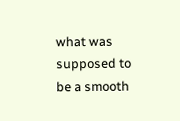what was supposed to be a smooth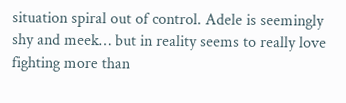situation spiral out of control. Adele is seemingly shy and meek… but in reality seems to really love fighting more than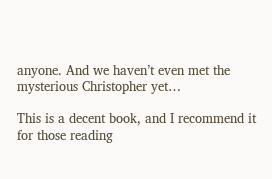anyone. And we haven’t even met the mysterious Christopher yet…

This is a decent book, and I recommend it for those reading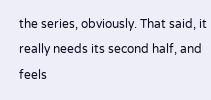the series, obviously. That said, it really needs its second half, and feels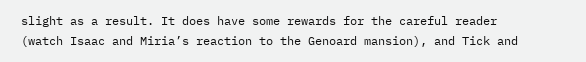slight as a result. It does have some rewards for the careful reader (watch Isaac and Miria’s reaction to the Genoard mansion), and Tick and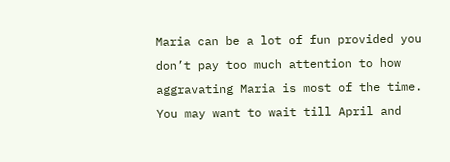Maria can be a lot of fun provided you don’t pay too much attention to how aggravating Maria is most of the time. You may want to wait till April and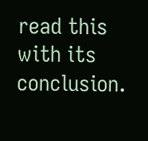read this with its conclusion.